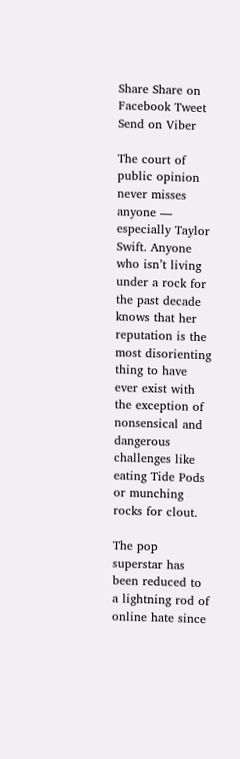Share Share on Facebook Tweet Send on Viber

The court of public opinion never misses anyone — especially Taylor Swift. Anyone who isn’t living under a rock for the past decade knows that her reputation is the most disorienting thing to have ever exist with the exception of nonsensical and dangerous challenges like eating Tide Pods or munching rocks for clout.

The pop superstar has been reduced to a lightning rod of online hate since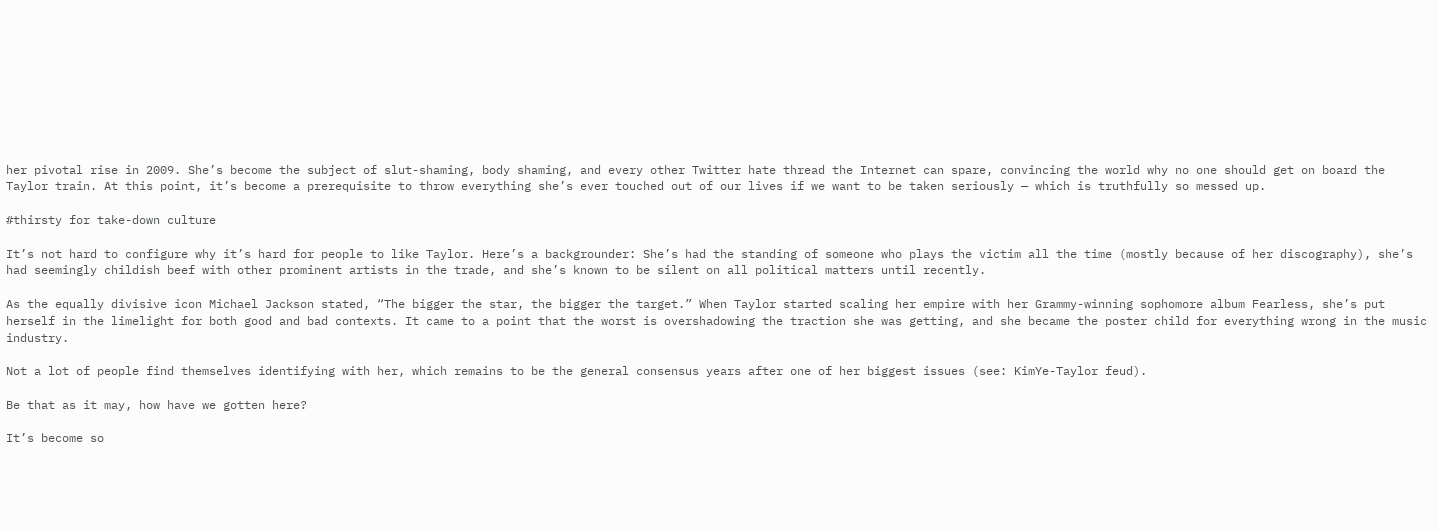her pivotal rise in 2009. She’s become the subject of slut-shaming, body shaming, and every other Twitter hate thread the Internet can spare, convincing the world why no one should get on board the Taylor train. At this point, it’s become a prerequisite to throw everything she’s ever touched out of our lives if we want to be taken seriously — which is truthfully so messed up.

#thirsty for take-down culture

It’s not hard to configure why it’s hard for people to like Taylor. Here’s a backgrounder: She’s had the standing of someone who plays the victim all the time (mostly because of her discography), she’s had seemingly childish beef with other prominent artists in the trade, and she’s known to be silent on all political matters until recently.

As the equally divisive icon Michael Jackson stated, “The bigger the star, the bigger the target.” When Taylor started scaling her empire with her Grammy-winning sophomore album Fearless, she’s put herself in the limelight for both good and bad contexts. It came to a point that the worst is overshadowing the traction she was getting, and she became the poster child for everything wrong in the music industry.

Not a lot of people find themselves identifying with her, which remains to be the general consensus years after one of her biggest issues (see: KimYe-Taylor feud).

Be that as it may, how have we gotten here?

It’s become so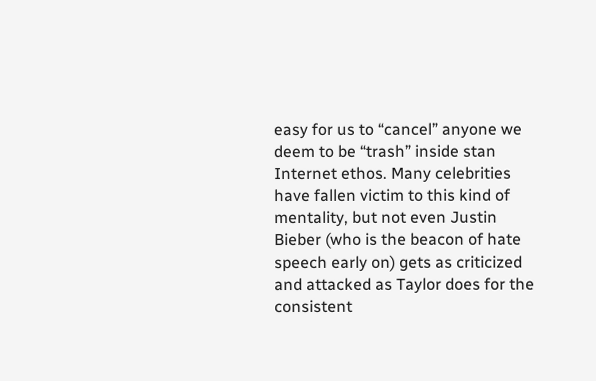easy for us to “cancel” anyone we deem to be “trash” inside stan Internet ethos. Many celebrities have fallen victim to this kind of mentality, but not even Justin Bieber (who is the beacon of hate speech early on) gets as criticized and attacked as Taylor does for the consistent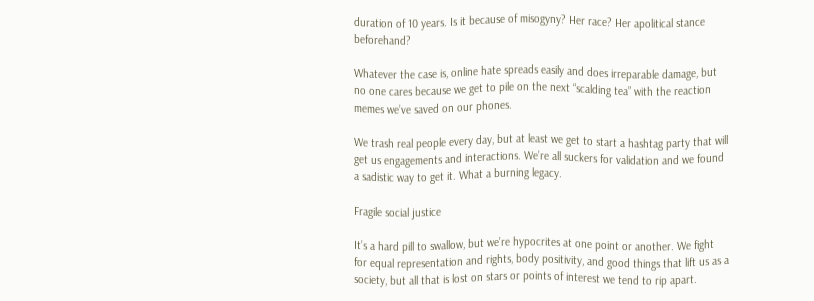duration of 10 years. Is it because of misogyny? Her race? Her apolitical stance beforehand?

Whatever the case is, online hate spreads easily and does irreparable damage, but no one cares because we get to pile on the next “scalding tea” with the reaction memes we’ve saved on our phones.

We trash real people every day, but at least we get to start a hashtag party that will get us engagements and interactions. We’re all suckers for validation and we found a sadistic way to get it. What a burning legacy.

Fragile social justice

It’s a hard pill to swallow, but we’re hypocrites at one point or another. We fight for equal representation and rights, body positivity, and good things that lift us as a society, but all that is lost on stars or points of interest we tend to rip apart.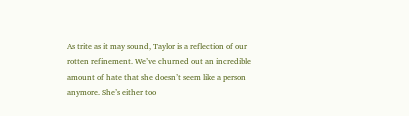As trite as it may sound, Taylor is a reflection of our rotten refinement. We’ve churned out an incredible amount of hate that she doesn’t seem like a person anymore. She’s either too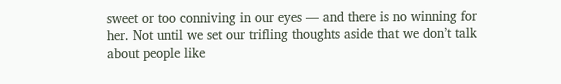sweet or too conniving in our eyes — and there is no winning for her. Not until we set our trifling thoughts aside that we don’t talk about people like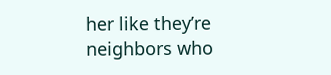her like they’re neighbors who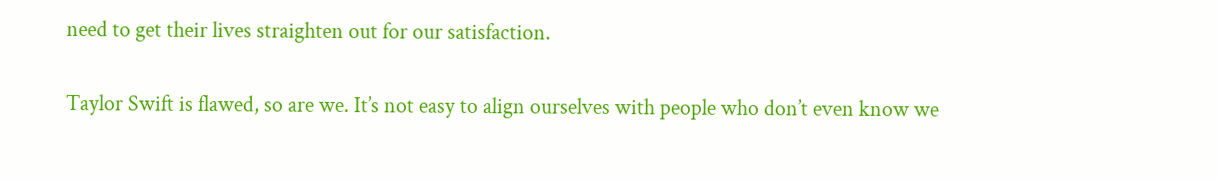need to get their lives straighten out for our satisfaction.

Taylor Swift is flawed, so are we. It’s not easy to align ourselves with people who don’t even know we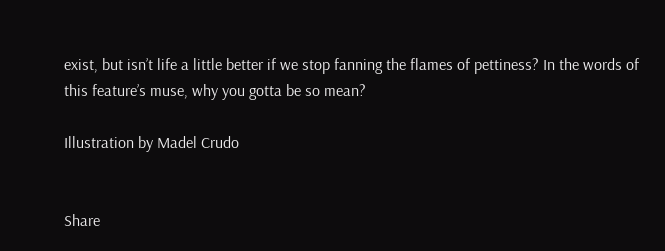exist, but isn’t life a little better if we stop fanning the flames of pettiness? In the words of this feature’s muse, why you gotta be so mean?

Illustration by Madel Crudo


Share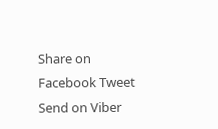Share on Facebook Tweet Send on Viber